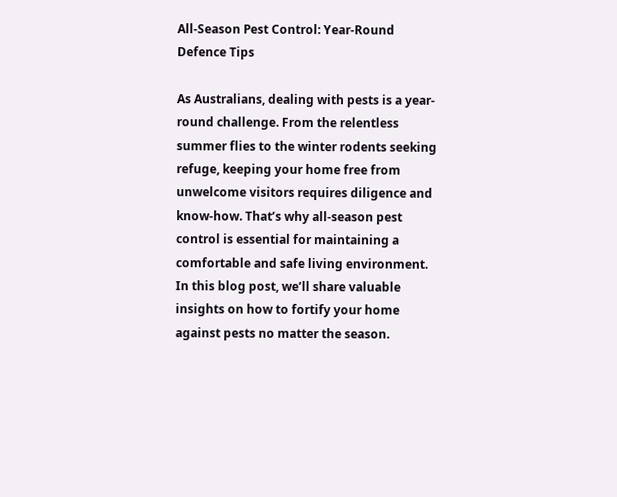All-Season Pest Control: Year-Round Defence Tips

As Australians, dealing with pests is a year-round challenge. From the relentless summer flies to the winter rodents seeking refuge, keeping your home free from unwelcome visitors requires diligence and know-how. That’s why all-season pest control is essential for maintaining a comfortable and safe living environment. In this blog post, we’ll share valuable insights on how to fortify your home against pests no matter the season.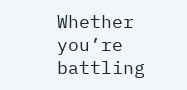Whether you’re battling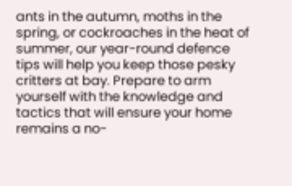ants in the autumn, moths in the spring, or cockroaches in the heat of summer, our year-round defence tips will help you keep those pesky critters at bay. Prepare to arm yourself with the knowledge and tactics that will ensure your home remains a no-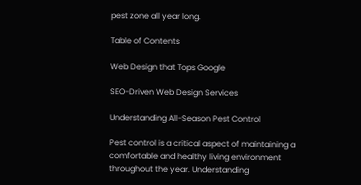pest zone all year long.

Table of Contents

Web Design that Tops Google

SEO-Driven Web Design Services

Understanding All-Season Pest Control

Pest control is a critical aspect of maintaining a comfortable and healthy living environment throughout the year. Understanding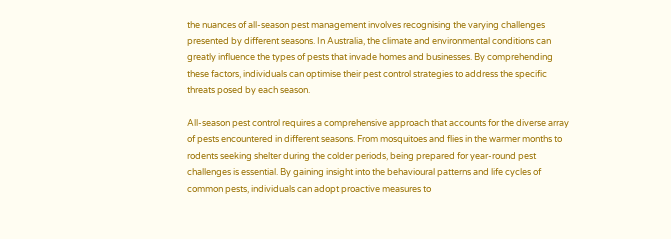the nuances of all-season pest management involves recognising the varying challenges presented by different seasons. In Australia, the climate and environmental conditions can greatly influence the types of pests that invade homes and businesses. By comprehending these factors, individuals can optimise their pest control strategies to address the specific threats posed by each season.

All-season pest control requires a comprehensive approach that accounts for the diverse array of pests encountered in different seasons. From mosquitoes and flies in the warmer months to rodents seeking shelter during the colder periods, being prepared for year-round pest challenges is essential. By gaining insight into the behavioural patterns and life cycles of common pests, individuals can adopt proactive measures to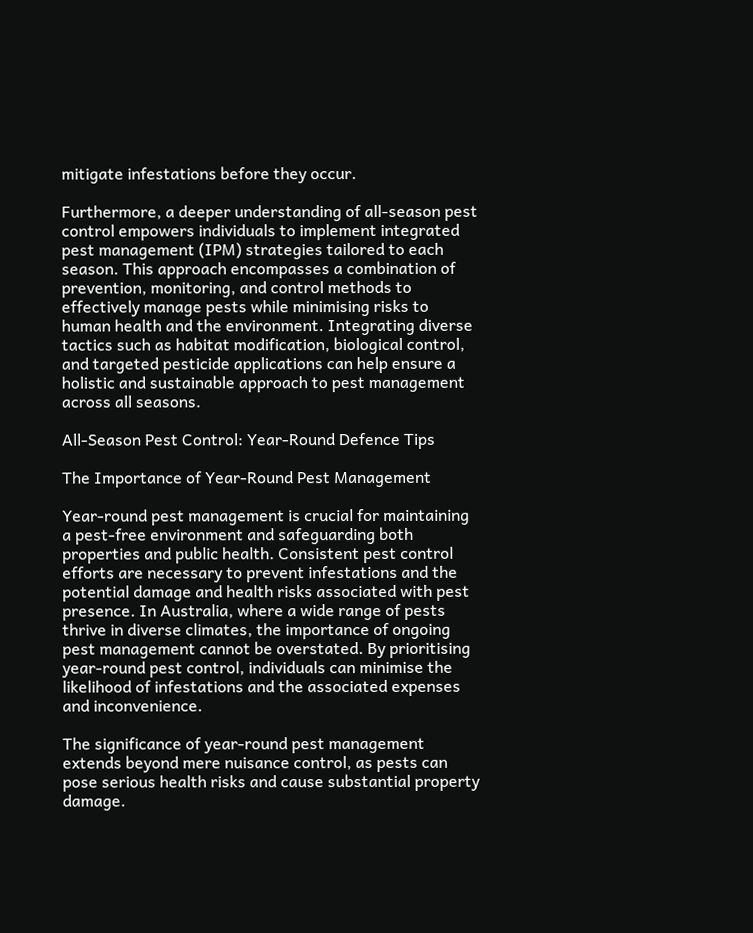mitigate infestations before they occur.

Furthermore, a deeper understanding of all-season pest control empowers individuals to implement integrated pest management (IPM) strategies tailored to each season. This approach encompasses a combination of prevention, monitoring, and control methods to effectively manage pests while minimising risks to human health and the environment. Integrating diverse tactics such as habitat modification, biological control, and targeted pesticide applications can help ensure a holistic and sustainable approach to pest management across all seasons.

All-Season Pest Control: Year-Round Defence Tips

The Importance of Year-Round Pest Management

Year-round pest management is crucial for maintaining a pest-free environment and safeguarding both properties and public health. Consistent pest control efforts are necessary to prevent infestations and the potential damage and health risks associated with pest presence. In Australia, where a wide range of pests thrive in diverse climates, the importance of ongoing pest management cannot be overstated. By prioritising year-round pest control, individuals can minimise the likelihood of infestations and the associated expenses and inconvenience.

The significance of year-round pest management extends beyond mere nuisance control, as pests can pose serious health risks and cause substantial property damage.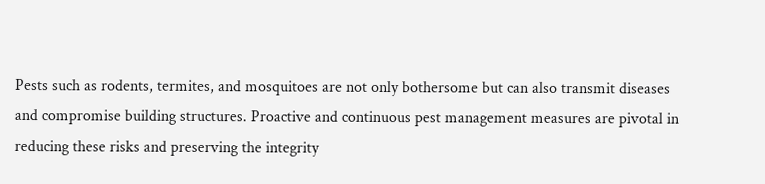Pests such as rodents, termites, and mosquitoes are not only bothersome but can also transmit diseases and compromise building structures. Proactive and continuous pest management measures are pivotal in reducing these risks and preserving the integrity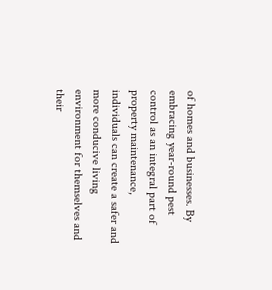of homes and businesses. By embracing year-round pest control as an integral part of property maintenance, individuals can create a safer and more conducive living environment for themselves and their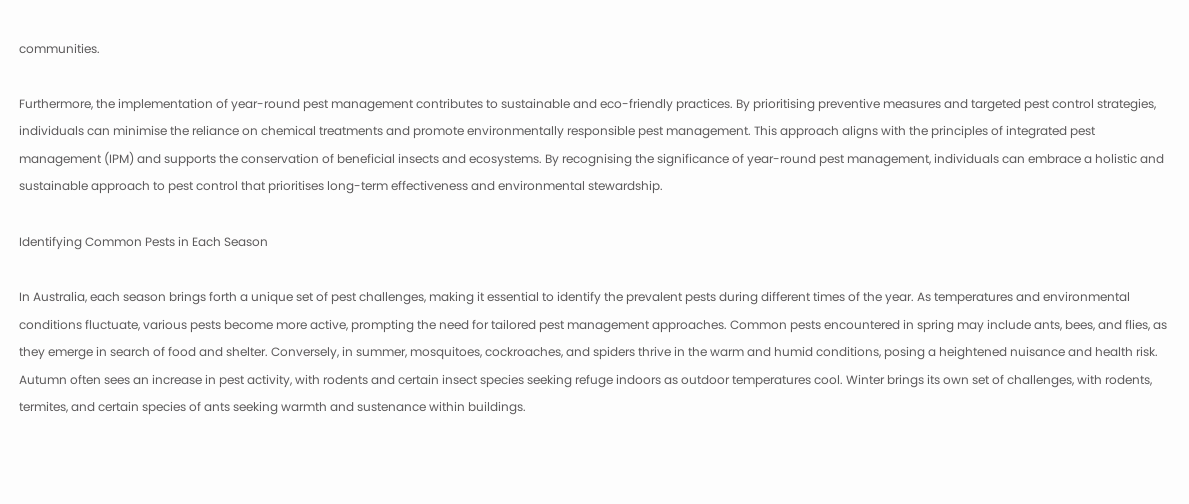communities.

Furthermore, the implementation of year-round pest management contributes to sustainable and eco-friendly practices. By prioritising preventive measures and targeted pest control strategies, individuals can minimise the reliance on chemical treatments and promote environmentally responsible pest management. This approach aligns with the principles of integrated pest management (IPM) and supports the conservation of beneficial insects and ecosystems. By recognising the significance of year-round pest management, individuals can embrace a holistic and sustainable approach to pest control that prioritises long-term effectiveness and environmental stewardship.

Identifying Common Pests in Each Season

In Australia, each season brings forth a unique set of pest challenges, making it essential to identify the prevalent pests during different times of the year. As temperatures and environmental conditions fluctuate, various pests become more active, prompting the need for tailored pest management approaches. Common pests encountered in spring may include ants, bees, and flies, as they emerge in search of food and shelter. Conversely, in summer, mosquitoes, cockroaches, and spiders thrive in the warm and humid conditions, posing a heightened nuisance and health risk. Autumn often sees an increase in pest activity, with rodents and certain insect species seeking refuge indoors as outdoor temperatures cool. Winter brings its own set of challenges, with rodents, termites, and certain species of ants seeking warmth and sustenance within buildings.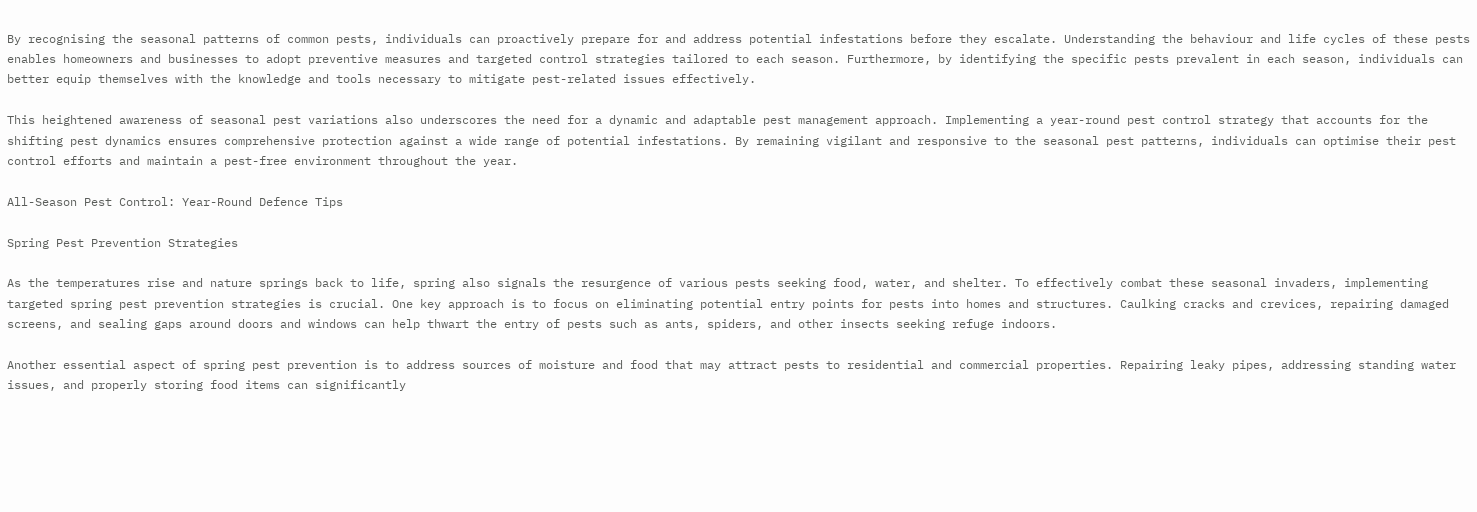By recognising the seasonal patterns of common pests, individuals can proactively prepare for and address potential infestations before they escalate. Understanding the behaviour and life cycles of these pests enables homeowners and businesses to adopt preventive measures and targeted control strategies tailored to each season. Furthermore, by identifying the specific pests prevalent in each season, individuals can better equip themselves with the knowledge and tools necessary to mitigate pest-related issues effectively.

This heightened awareness of seasonal pest variations also underscores the need for a dynamic and adaptable pest management approach. Implementing a year-round pest control strategy that accounts for the shifting pest dynamics ensures comprehensive protection against a wide range of potential infestations. By remaining vigilant and responsive to the seasonal pest patterns, individuals can optimise their pest control efforts and maintain a pest-free environment throughout the year.

All-Season Pest Control: Year-Round Defence Tips

Spring Pest Prevention Strategies

As the temperatures rise and nature springs back to life, spring also signals the resurgence of various pests seeking food, water, and shelter. To effectively combat these seasonal invaders, implementing targeted spring pest prevention strategies is crucial. One key approach is to focus on eliminating potential entry points for pests into homes and structures. Caulking cracks and crevices, repairing damaged screens, and sealing gaps around doors and windows can help thwart the entry of pests such as ants, spiders, and other insects seeking refuge indoors.

Another essential aspect of spring pest prevention is to address sources of moisture and food that may attract pests to residential and commercial properties. Repairing leaky pipes, addressing standing water issues, and properly storing food items can significantly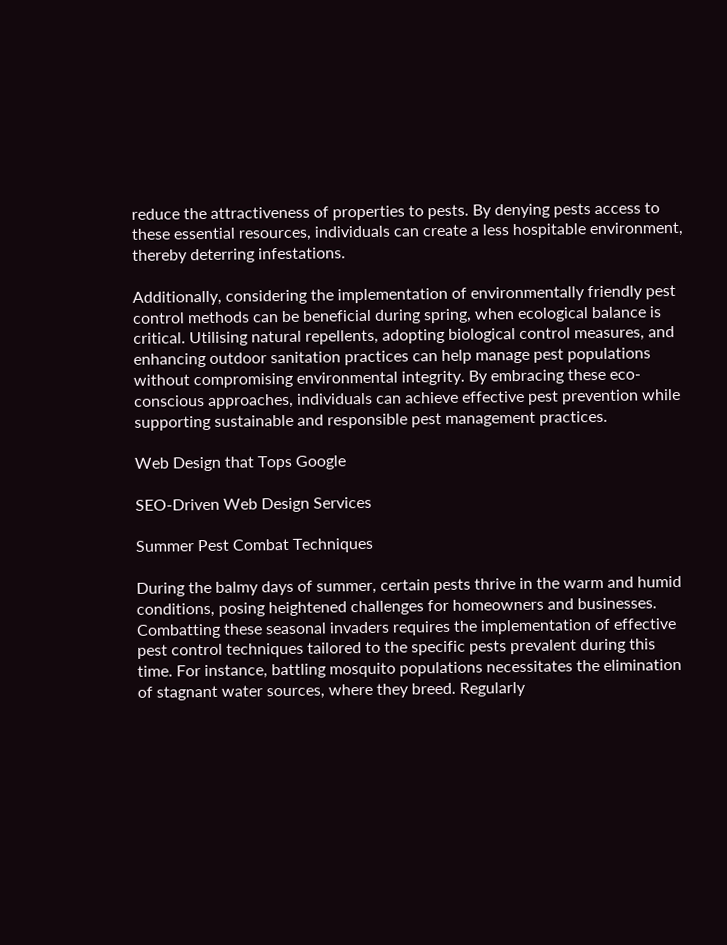reduce the attractiveness of properties to pests. By denying pests access to these essential resources, individuals can create a less hospitable environment, thereby deterring infestations.

Additionally, considering the implementation of environmentally friendly pest control methods can be beneficial during spring, when ecological balance is critical. Utilising natural repellents, adopting biological control measures, and enhancing outdoor sanitation practices can help manage pest populations without compromising environmental integrity. By embracing these eco-conscious approaches, individuals can achieve effective pest prevention while supporting sustainable and responsible pest management practices.

Web Design that Tops Google

SEO-Driven Web Design Services

Summer Pest Combat Techniques

During the balmy days of summer, certain pests thrive in the warm and humid conditions, posing heightened challenges for homeowners and businesses. Combatting these seasonal invaders requires the implementation of effective pest control techniques tailored to the specific pests prevalent during this time. For instance, battling mosquito populations necessitates the elimination of stagnant water sources, where they breed. Regularly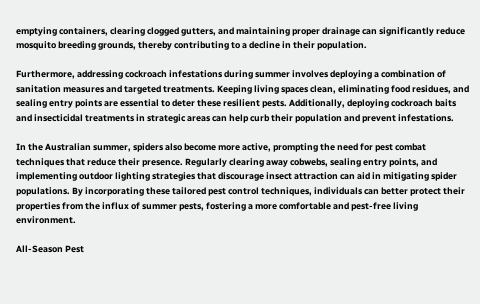emptying containers, clearing clogged gutters, and maintaining proper drainage can significantly reduce mosquito breeding grounds, thereby contributing to a decline in their population.

Furthermore, addressing cockroach infestations during summer involves deploying a combination of sanitation measures and targeted treatments. Keeping living spaces clean, eliminating food residues, and sealing entry points are essential to deter these resilient pests. Additionally, deploying cockroach baits and insecticidal treatments in strategic areas can help curb their population and prevent infestations.

In the Australian summer, spiders also become more active, prompting the need for pest combat techniques that reduce their presence. Regularly clearing away cobwebs, sealing entry points, and implementing outdoor lighting strategies that discourage insect attraction can aid in mitigating spider populations. By incorporating these tailored pest control techniques, individuals can better protect their properties from the influx of summer pests, fostering a more comfortable and pest-free living environment.

All-Season Pest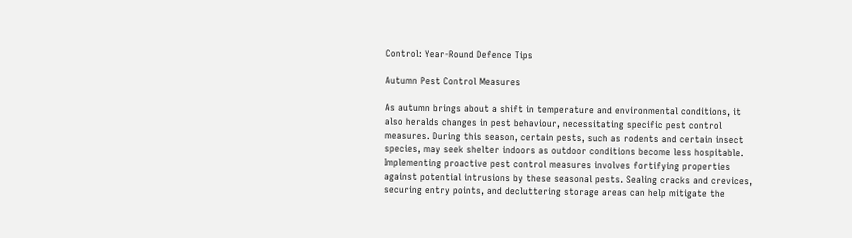Control: Year-Round Defence Tips

Autumn Pest Control Measures

As autumn brings about a shift in temperature and environmental conditions, it also heralds changes in pest behaviour, necessitating specific pest control measures. During this season, certain pests, such as rodents and certain insect species, may seek shelter indoors as outdoor conditions become less hospitable. Implementing proactive pest control measures involves fortifying properties against potential intrusions by these seasonal pests. Sealing cracks and crevices, securing entry points, and decluttering storage areas can help mitigate the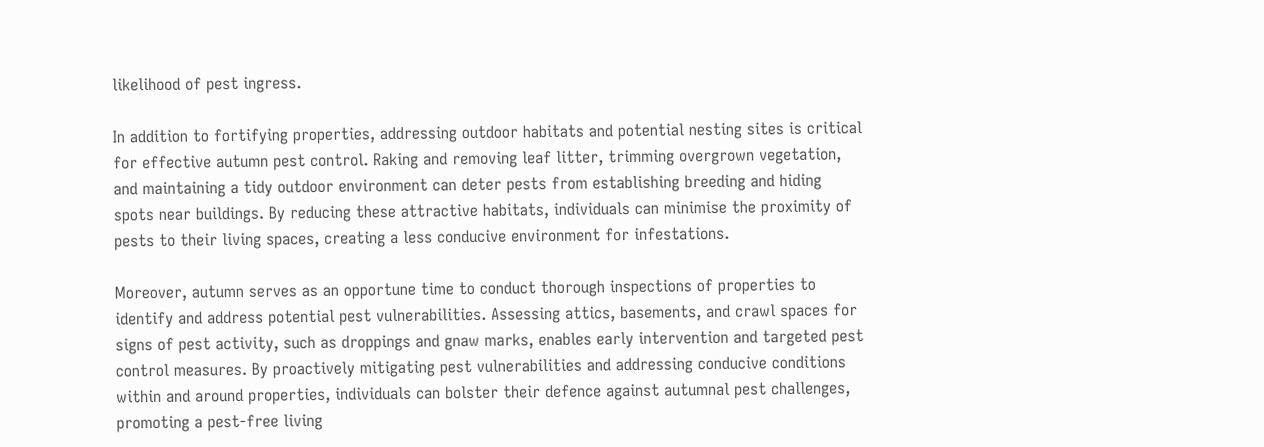likelihood of pest ingress.

In addition to fortifying properties, addressing outdoor habitats and potential nesting sites is critical for effective autumn pest control. Raking and removing leaf litter, trimming overgrown vegetation, and maintaining a tidy outdoor environment can deter pests from establishing breeding and hiding spots near buildings. By reducing these attractive habitats, individuals can minimise the proximity of pests to their living spaces, creating a less conducive environment for infestations.

Moreover, autumn serves as an opportune time to conduct thorough inspections of properties to identify and address potential pest vulnerabilities. Assessing attics, basements, and crawl spaces for signs of pest activity, such as droppings and gnaw marks, enables early intervention and targeted pest control measures. By proactively mitigating pest vulnerabilities and addressing conducive conditions within and around properties, individuals can bolster their defence against autumnal pest challenges, promoting a pest-free living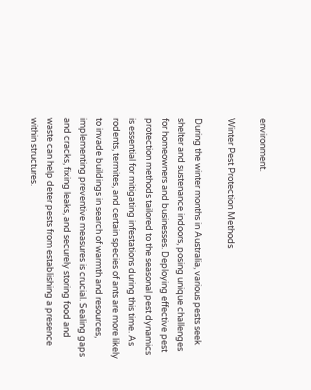environment.

Winter Pest Protection Methods

During the winter months in Australia, various pests seek shelter and sustenance indoors, posing unique challenges for homeowners and businesses. Deploying effective pest protection methods tailored to the seasonal pest dynamics is essential for mitigating infestations during this time. As rodents, termites, and certain species of ants are more likely to invade buildings in search of warmth and resources, implementing preventive measures is crucial. Sealing gaps and cracks, fixing leaks, and securely storing food and waste can help deter pests from establishing a presence within structures.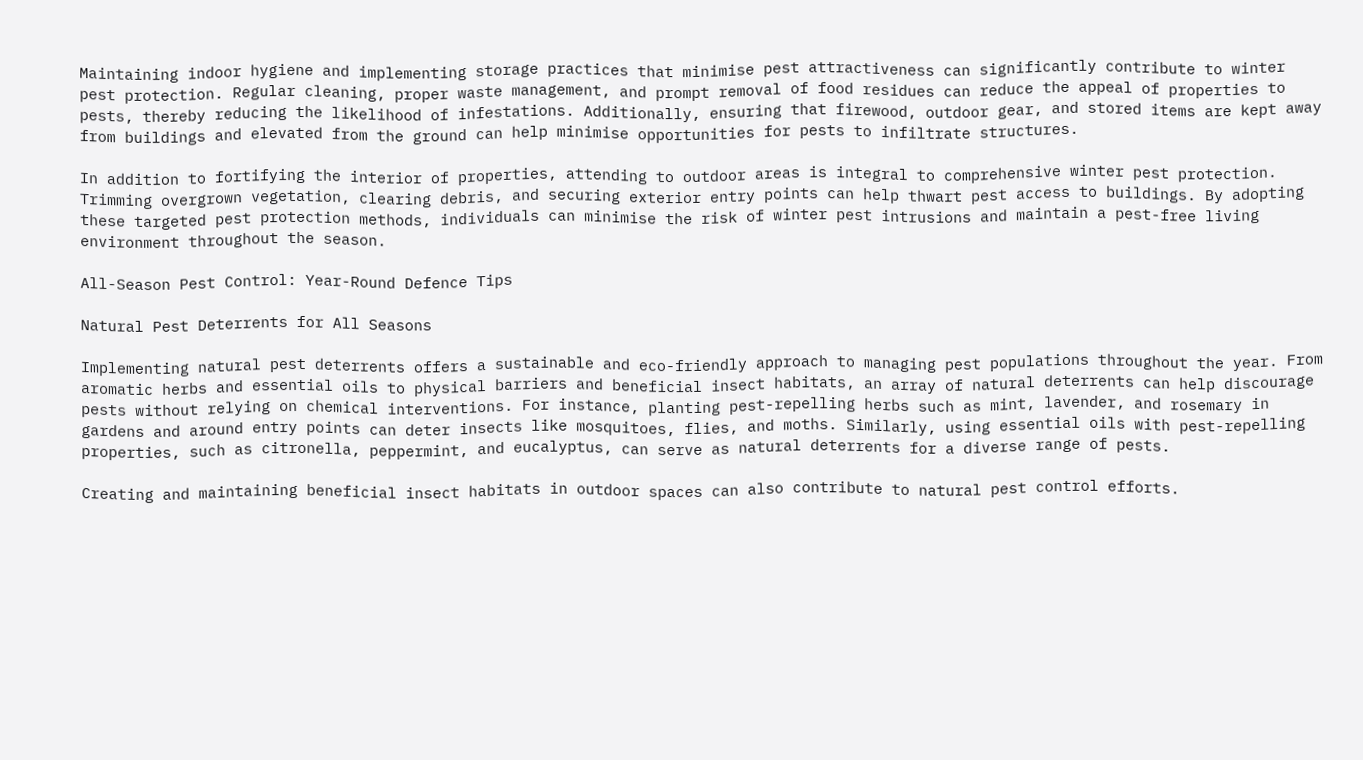Maintaining indoor hygiene and implementing storage practices that minimise pest attractiveness can significantly contribute to winter pest protection. Regular cleaning, proper waste management, and prompt removal of food residues can reduce the appeal of properties to pests, thereby reducing the likelihood of infestations. Additionally, ensuring that firewood, outdoor gear, and stored items are kept away from buildings and elevated from the ground can help minimise opportunities for pests to infiltrate structures.

In addition to fortifying the interior of properties, attending to outdoor areas is integral to comprehensive winter pest protection. Trimming overgrown vegetation, clearing debris, and securing exterior entry points can help thwart pest access to buildings. By adopting these targeted pest protection methods, individuals can minimise the risk of winter pest intrusions and maintain a pest-free living environment throughout the season.

All-Season Pest Control: Year-Round Defence Tips

Natural Pest Deterrents for All Seasons

Implementing natural pest deterrents offers a sustainable and eco-friendly approach to managing pest populations throughout the year. From aromatic herbs and essential oils to physical barriers and beneficial insect habitats, an array of natural deterrents can help discourage pests without relying on chemical interventions. For instance, planting pest-repelling herbs such as mint, lavender, and rosemary in gardens and around entry points can deter insects like mosquitoes, flies, and moths. Similarly, using essential oils with pest-repelling properties, such as citronella, peppermint, and eucalyptus, can serve as natural deterrents for a diverse range of pests.

Creating and maintaining beneficial insect habitats in outdoor spaces can also contribute to natural pest control efforts.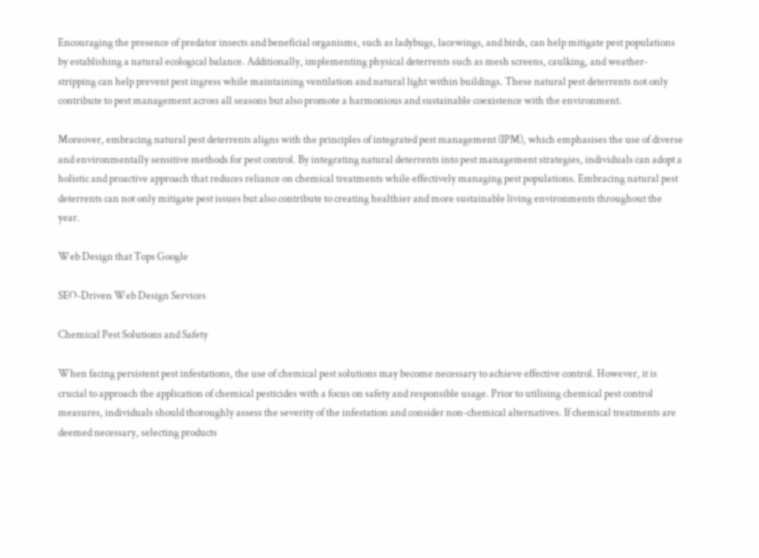Encouraging the presence of predator insects and beneficial organisms, such as ladybugs, lacewings, and birds, can help mitigate pest populations by establishing a natural ecological balance. Additionally, implementing physical deterrents such as mesh screens, caulking, and weather-stripping can help prevent pest ingress while maintaining ventilation and natural light within buildings. These natural pest deterrents not only contribute to pest management across all seasons but also promote a harmonious and sustainable coexistence with the environment.

Moreover, embracing natural pest deterrents aligns with the principles of integrated pest management (IPM), which emphasises the use of diverse and environmentally sensitive methods for pest control. By integrating natural deterrents into pest management strategies, individuals can adopt a holistic and proactive approach that reduces reliance on chemical treatments while effectively managing pest populations. Embracing natural pest deterrents can not only mitigate pest issues but also contribute to creating healthier and more sustainable living environments throughout the year.

Web Design that Tops Google

SEO-Driven Web Design Services

Chemical Pest Solutions and Safety

When facing persistent pest infestations, the use of chemical pest solutions may become necessary to achieve effective control. However, it is crucial to approach the application of chemical pesticides with a focus on safety and responsible usage. Prior to utilising chemical pest control measures, individuals should thoroughly assess the severity of the infestation and consider non-chemical alternatives. If chemical treatments are deemed necessary, selecting products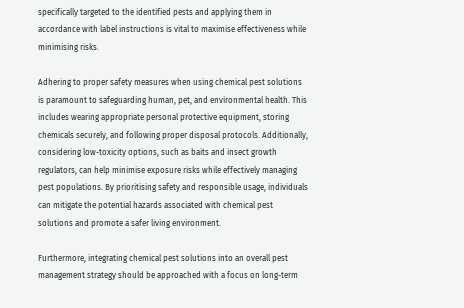specifically targeted to the identified pests and applying them in accordance with label instructions is vital to maximise effectiveness while minimising risks.

Adhering to proper safety measures when using chemical pest solutions is paramount to safeguarding human, pet, and environmental health. This includes wearing appropriate personal protective equipment, storing chemicals securely, and following proper disposal protocols. Additionally, considering low-toxicity options, such as baits and insect growth regulators, can help minimise exposure risks while effectively managing pest populations. By prioritising safety and responsible usage, individuals can mitigate the potential hazards associated with chemical pest solutions and promote a safer living environment.

Furthermore, integrating chemical pest solutions into an overall pest management strategy should be approached with a focus on long-term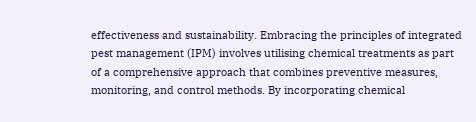effectiveness and sustainability. Embracing the principles of integrated pest management (IPM) involves utilising chemical treatments as part of a comprehensive approach that combines preventive measures, monitoring, and control methods. By incorporating chemical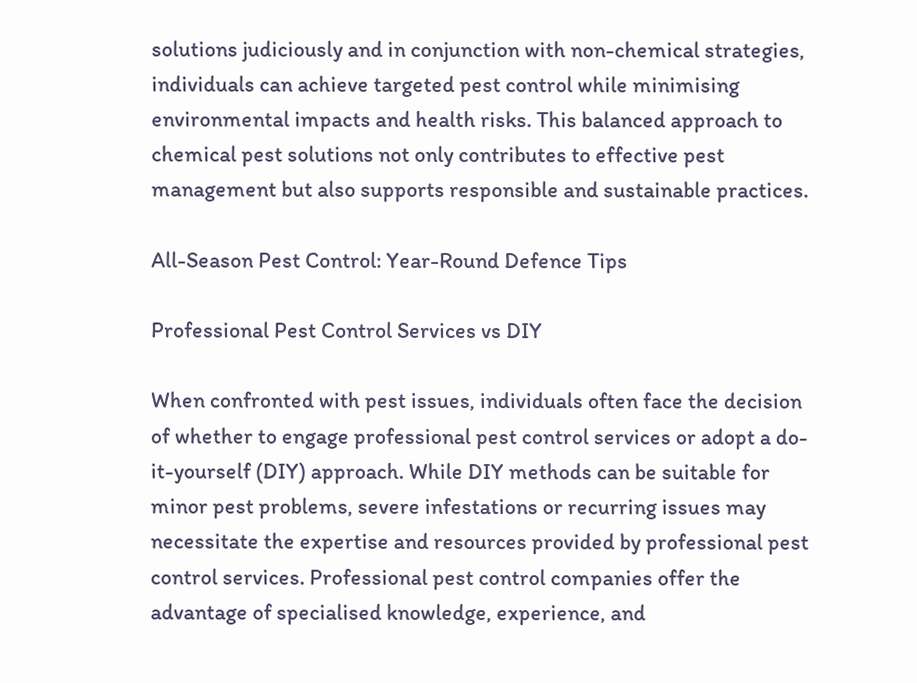solutions judiciously and in conjunction with non-chemical strategies, individuals can achieve targeted pest control while minimising environmental impacts and health risks. This balanced approach to chemical pest solutions not only contributes to effective pest management but also supports responsible and sustainable practices.

All-Season Pest Control: Year-Round Defence Tips

Professional Pest Control Services vs DIY

When confronted with pest issues, individuals often face the decision of whether to engage professional pest control services or adopt a do-it-yourself (DIY) approach. While DIY methods can be suitable for minor pest problems, severe infestations or recurring issues may necessitate the expertise and resources provided by professional pest control services. Professional pest control companies offer the advantage of specialised knowledge, experience, and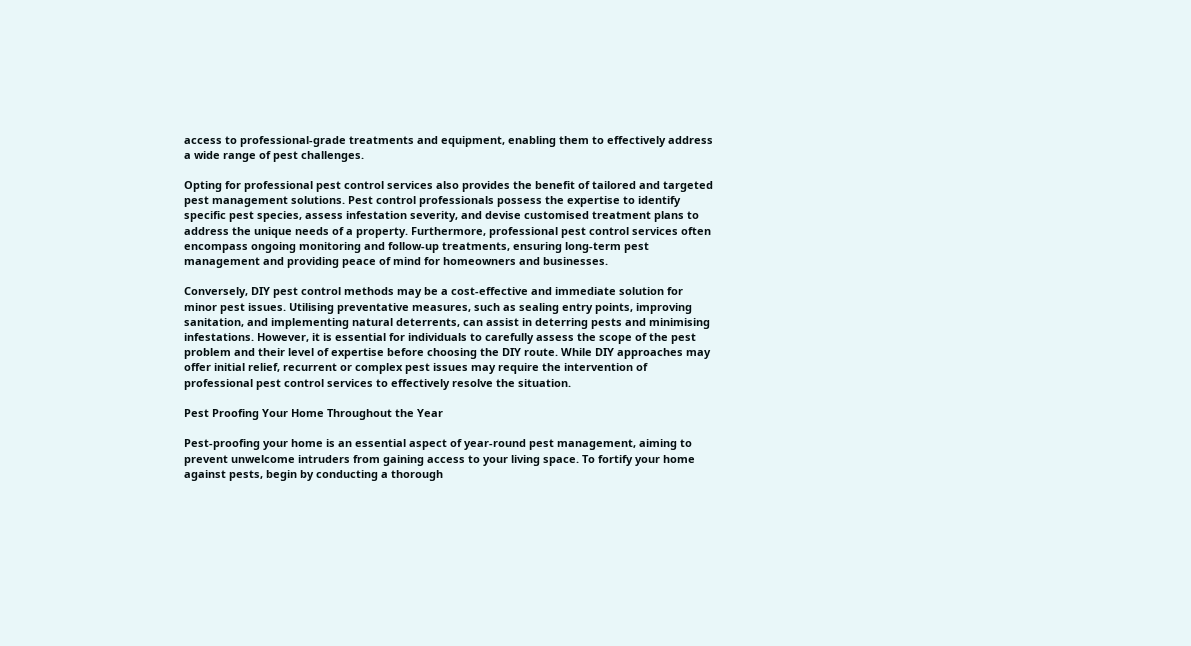access to professional-grade treatments and equipment, enabling them to effectively address a wide range of pest challenges.

Opting for professional pest control services also provides the benefit of tailored and targeted pest management solutions. Pest control professionals possess the expertise to identify specific pest species, assess infestation severity, and devise customised treatment plans to address the unique needs of a property. Furthermore, professional pest control services often encompass ongoing monitoring and follow-up treatments, ensuring long-term pest management and providing peace of mind for homeowners and businesses.

Conversely, DIY pest control methods may be a cost-effective and immediate solution for minor pest issues. Utilising preventative measures, such as sealing entry points, improving sanitation, and implementing natural deterrents, can assist in deterring pests and minimising infestations. However, it is essential for individuals to carefully assess the scope of the pest problem and their level of expertise before choosing the DIY route. While DIY approaches may offer initial relief, recurrent or complex pest issues may require the intervention of professional pest control services to effectively resolve the situation.

Pest Proofing Your Home Throughout the Year

Pest-proofing your home is an essential aspect of year-round pest management, aiming to prevent unwelcome intruders from gaining access to your living space. To fortify your home against pests, begin by conducting a thorough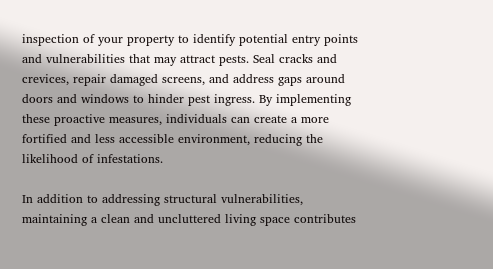inspection of your property to identify potential entry points and vulnerabilities that may attract pests. Seal cracks and crevices, repair damaged screens, and address gaps around doors and windows to hinder pest ingress. By implementing these proactive measures, individuals can create a more fortified and less accessible environment, reducing the likelihood of infestations.

In addition to addressing structural vulnerabilities, maintaining a clean and uncluttered living space contributes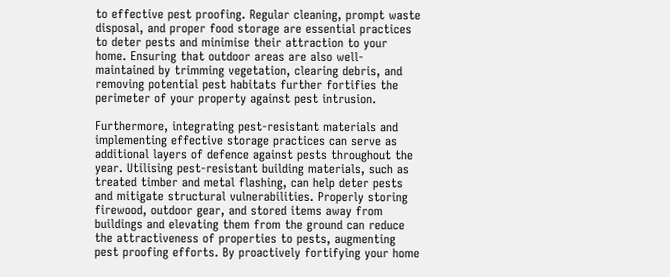to effective pest proofing. Regular cleaning, prompt waste disposal, and proper food storage are essential practices to deter pests and minimise their attraction to your home. Ensuring that outdoor areas are also well-maintained by trimming vegetation, clearing debris, and removing potential pest habitats further fortifies the perimeter of your property against pest intrusion.

Furthermore, integrating pest-resistant materials and implementing effective storage practices can serve as additional layers of defence against pests throughout the year. Utilising pest-resistant building materials, such as treated timber and metal flashing, can help deter pests and mitigate structural vulnerabilities. Properly storing firewood, outdoor gear, and stored items away from buildings and elevating them from the ground can reduce the attractiveness of properties to pests, augmenting pest proofing efforts. By proactively fortifying your home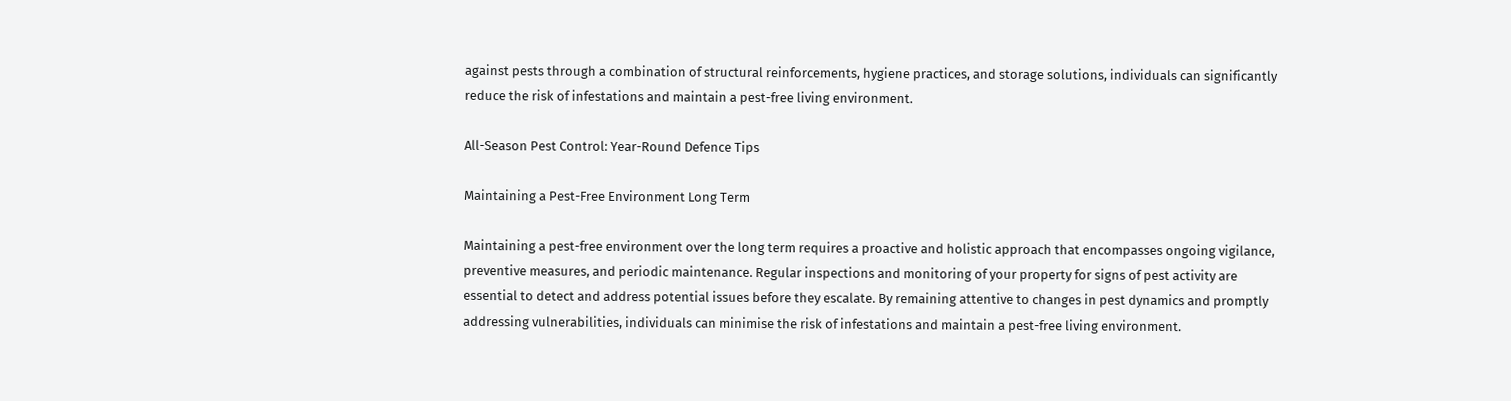against pests through a combination of structural reinforcements, hygiene practices, and storage solutions, individuals can significantly reduce the risk of infestations and maintain a pest-free living environment.

All-Season Pest Control: Year-Round Defence Tips

Maintaining a Pest-Free Environment Long Term

Maintaining a pest-free environment over the long term requires a proactive and holistic approach that encompasses ongoing vigilance, preventive measures, and periodic maintenance. Regular inspections and monitoring of your property for signs of pest activity are essential to detect and address potential issues before they escalate. By remaining attentive to changes in pest dynamics and promptly addressing vulnerabilities, individuals can minimise the risk of infestations and maintain a pest-free living environment.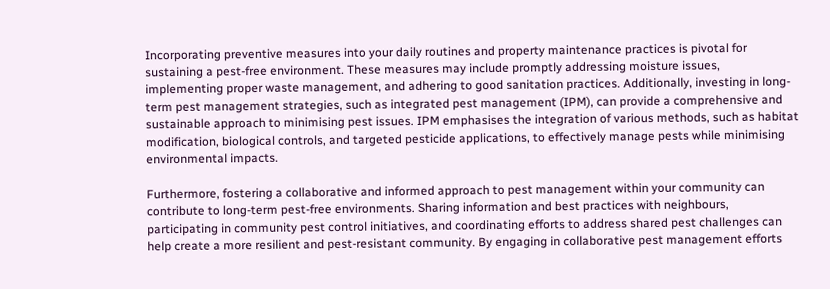Incorporating preventive measures into your daily routines and property maintenance practices is pivotal for sustaining a pest-free environment. These measures may include promptly addressing moisture issues, implementing proper waste management, and adhering to good sanitation practices. Additionally, investing in long-term pest management strategies, such as integrated pest management (IPM), can provide a comprehensive and sustainable approach to minimising pest issues. IPM emphasises the integration of various methods, such as habitat modification, biological controls, and targeted pesticide applications, to effectively manage pests while minimising environmental impacts.

Furthermore, fostering a collaborative and informed approach to pest management within your community can contribute to long-term pest-free environments. Sharing information and best practices with neighbours, participating in community pest control initiatives, and coordinating efforts to address shared pest challenges can help create a more resilient and pest-resistant community. By engaging in collaborative pest management efforts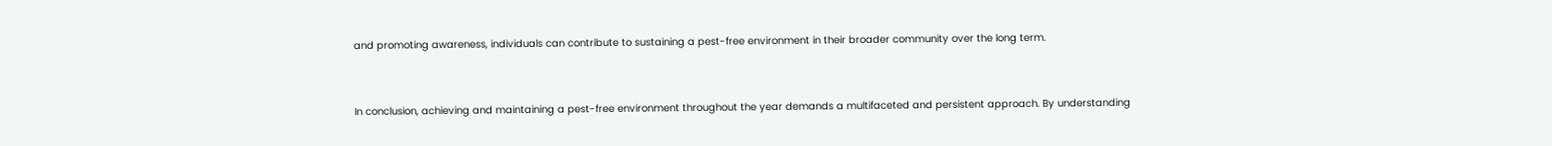and promoting awareness, individuals can contribute to sustaining a pest-free environment in their broader community over the long term.


In conclusion, achieving and maintaining a pest-free environment throughout the year demands a multifaceted and persistent approach. By understanding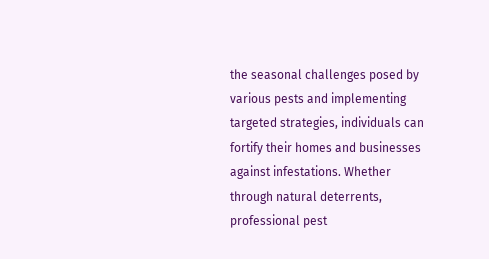the seasonal challenges posed by various pests and implementing targeted strategies, individuals can fortify their homes and businesses against infestations. Whether through natural deterrents, professional pest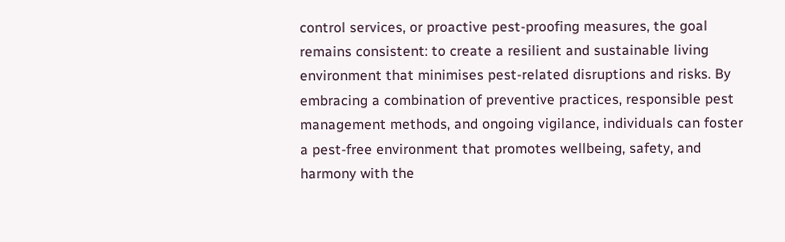control services, or proactive pest-proofing measures, the goal remains consistent: to create a resilient and sustainable living environment that minimises pest-related disruptions and risks. By embracing a combination of preventive practices, responsible pest management methods, and ongoing vigilance, individuals can foster a pest-free environment that promotes wellbeing, safety, and harmony with the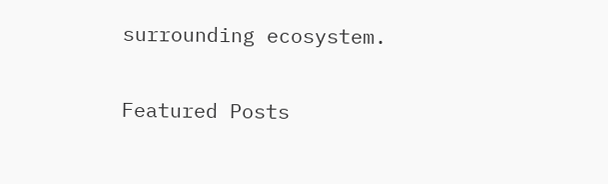surrounding ecosystem.

Featured Posts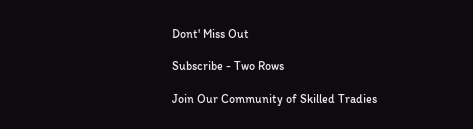Dont' Miss Out

Subscribe - Two Rows

Join Our Community of Skilled Tradies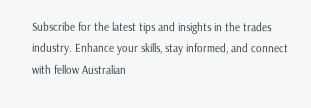Subscribe for the latest tips and insights in the trades industry. Enhance your skills, stay informed, and connect with fellow Australian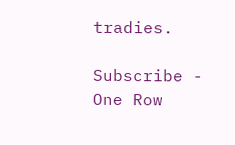tradies.

Subscribe - One Row